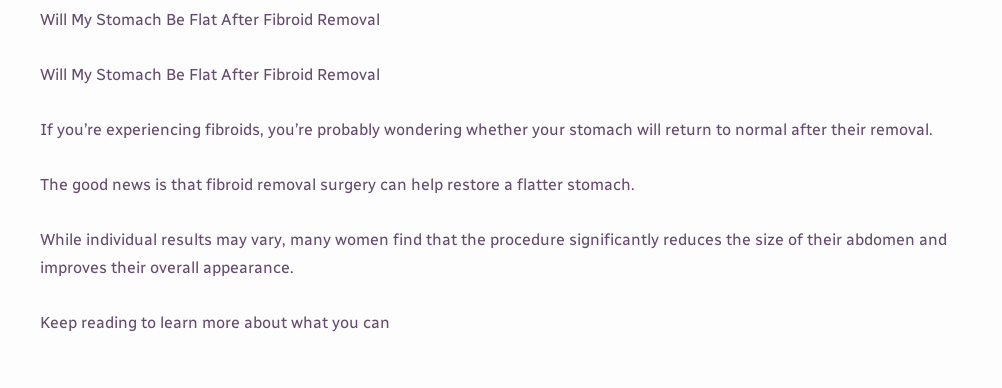Will My Stomach Be Flat After Fibroid Removal

Will My Stomach Be Flat After Fibroid Removal

If you’re experiencing fibroids, you’re probably wondering whether your stomach will return to normal after their removal.

The good news is that fibroid removal surgery can help restore a flatter stomach.

While individual results may vary, many women find that the procedure significantly reduces the size of their abdomen and improves their overall appearance.

Keep reading to learn more about what you can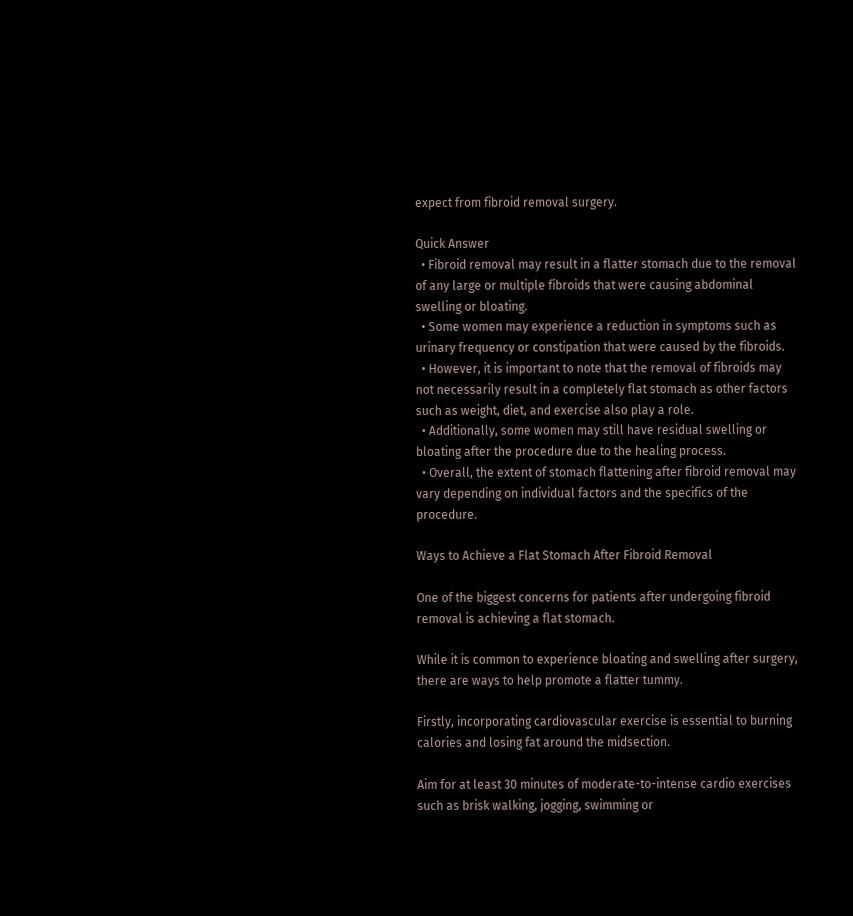expect from fibroid removal surgery.

Quick Answer
  • Fibroid removal may result in a flatter stomach due to the removal of any large or multiple fibroids that were causing abdominal swelling or bloating.
  • Some women may experience a reduction in symptoms such as urinary frequency or constipation that were caused by the fibroids.
  • However, it is important to note that the removal of fibroids may not necessarily result in a completely flat stomach as other factors such as weight, diet, and exercise also play a role.
  • Additionally, some women may still have residual swelling or bloating after the procedure due to the healing process.
  • Overall, the extent of stomach flattening after fibroid removal may vary depending on individual factors and the specifics of the procedure.

Ways to Achieve a Flat Stomach After Fibroid Removal

One of the biggest concerns for patients after undergoing fibroid removal is achieving a flat stomach.

While it is common to experience bloating and swelling after surgery, there are ways to help promote a flatter tummy.

Firstly, incorporating cardiovascular exercise is essential to burning calories and losing fat around the midsection.

Aim for at least 30 minutes of moderate-to-intense cardio exercises such as brisk walking, jogging, swimming or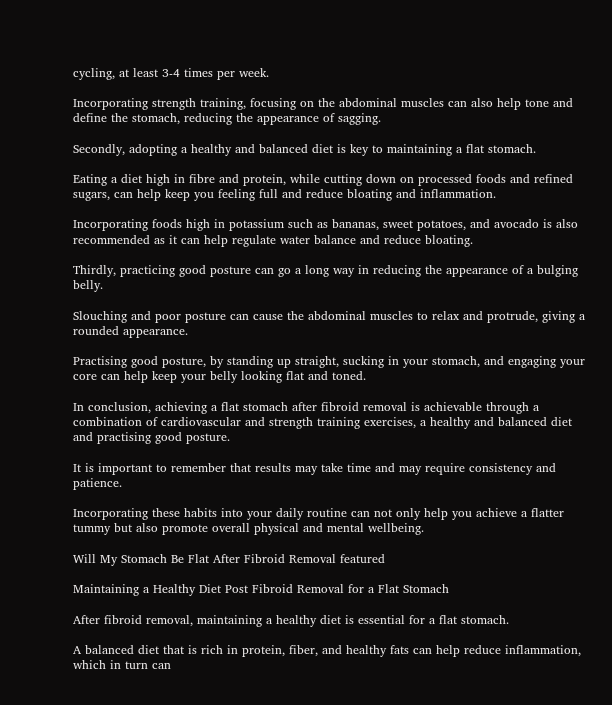cycling, at least 3-4 times per week.

Incorporating strength training, focusing on the abdominal muscles can also help tone and define the stomach, reducing the appearance of sagging.

Secondly, adopting a healthy and balanced diet is key to maintaining a flat stomach.

Eating a diet high in fibre and protein, while cutting down on processed foods and refined sugars, can help keep you feeling full and reduce bloating and inflammation.

Incorporating foods high in potassium such as bananas, sweet potatoes, and avocado is also recommended as it can help regulate water balance and reduce bloating.

Thirdly, practicing good posture can go a long way in reducing the appearance of a bulging belly.

Slouching and poor posture can cause the abdominal muscles to relax and protrude, giving a rounded appearance.

Practising good posture, by standing up straight, sucking in your stomach, and engaging your core can help keep your belly looking flat and toned.

In conclusion, achieving a flat stomach after fibroid removal is achievable through a combination of cardiovascular and strength training exercises, a healthy and balanced diet and practising good posture.

It is important to remember that results may take time and may require consistency and patience.

Incorporating these habits into your daily routine can not only help you achieve a flatter tummy but also promote overall physical and mental wellbeing.

Will My Stomach Be Flat After Fibroid Removal featured

Maintaining a Healthy Diet Post Fibroid Removal for a Flat Stomach

After fibroid removal, maintaining a healthy diet is essential for a flat stomach.

A balanced diet that is rich in protein, fiber, and healthy fats can help reduce inflammation, which in turn can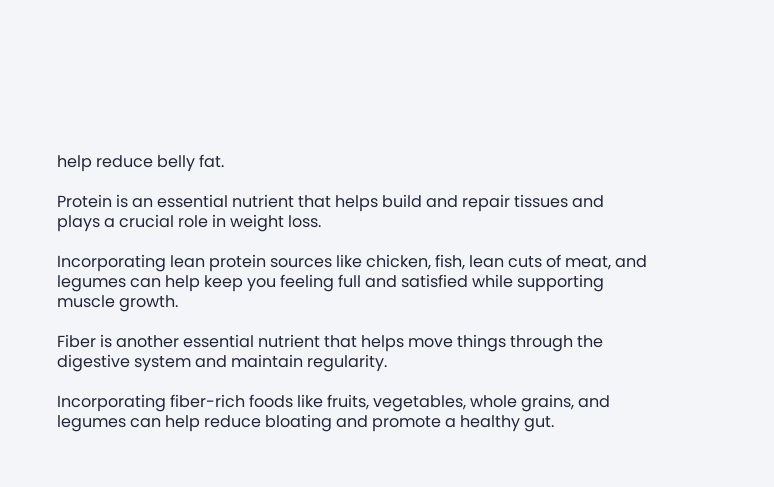help reduce belly fat.

Protein is an essential nutrient that helps build and repair tissues and plays a crucial role in weight loss.

Incorporating lean protein sources like chicken, fish, lean cuts of meat, and legumes can help keep you feeling full and satisfied while supporting muscle growth.

Fiber is another essential nutrient that helps move things through the digestive system and maintain regularity.

Incorporating fiber-rich foods like fruits, vegetables, whole grains, and legumes can help reduce bloating and promote a healthy gut.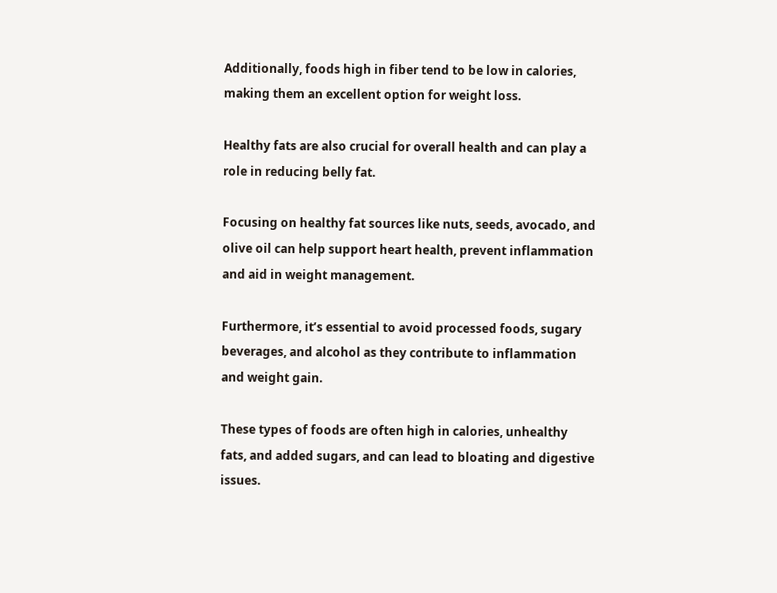Additionally, foods high in fiber tend to be low in calories, making them an excellent option for weight loss.

Healthy fats are also crucial for overall health and can play a role in reducing belly fat.

Focusing on healthy fat sources like nuts, seeds, avocado, and olive oil can help support heart health, prevent inflammation and aid in weight management.

Furthermore, it’s essential to avoid processed foods, sugary beverages, and alcohol as they contribute to inflammation and weight gain.

These types of foods are often high in calories, unhealthy fats, and added sugars, and can lead to bloating and digestive issues.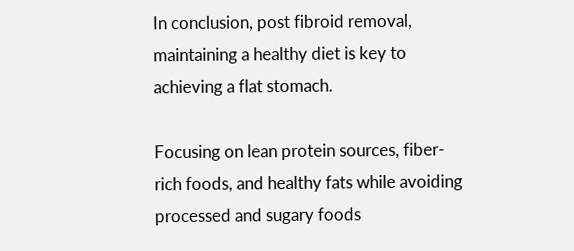In conclusion, post fibroid removal, maintaining a healthy diet is key to achieving a flat stomach.

Focusing on lean protein sources, fiber-rich foods, and healthy fats while avoiding processed and sugary foods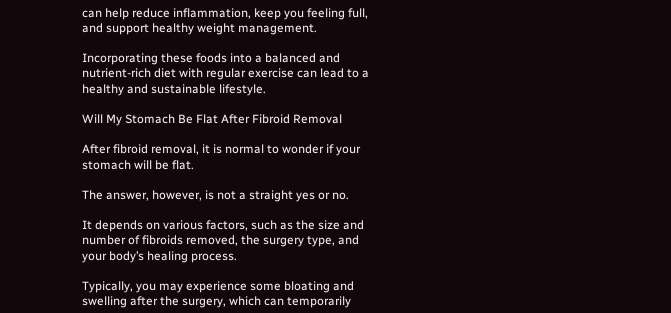can help reduce inflammation, keep you feeling full, and support healthy weight management.

Incorporating these foods into a balanced and nutrient-rich diet with regular exercise can lead to a healthy and sustainable lifestyle.

Will My Stomach Be Flat After Fibroid Removal

After fibroid removal, it is normal to wonder if your stomach will be flat.

The answer, however, is not a straight yes or no.

It depends on various factors, such as the size and number of fibroids removed, the surgery type, and your body’s healing process.

Typically, you may experience some bloating and swelling after the surgery, which can temporarily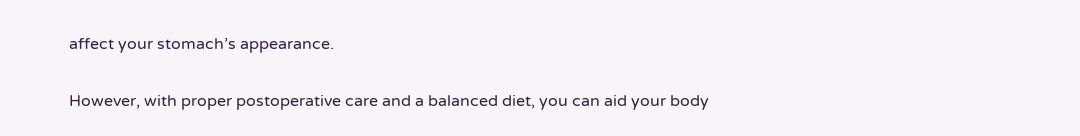affect your stomach’s appearance.

However, with proper postoperative care and a balanced diet, you can aid your body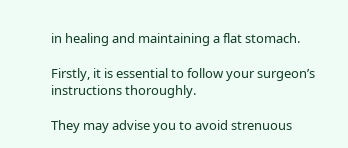in healing and maintaining a flat stomach.

Firstly, it is essential to follow your surgeon’s instructions thoroughly.

They may advise you to avoid strenuous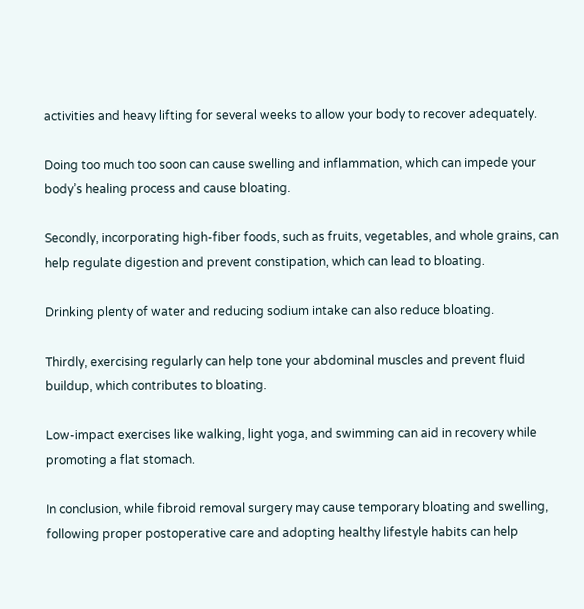activities and heavy lifting for several weeks to allow your body to recover adequately.

Doing too much too soon can cause swelling and inflammation, which can impede your body’s healing process and cause bloating.

Secondly, incorporating high-fiber foods, such as fruits, vegetables, and whole grains, can help regulate digestion and prevent constipation, which can lead to bloating.

Drinking plenty of water and reducing sodium intake can also reduce bloating.

Thirdly, exercising regularly can help tone your abdominal muscles and prevent fluid buildup, which contributes to bloating.

Low-impact exercises like walking, light yoga, and swimming can aid in recovery while promoting a flat stomach.

In conclusion, while fibroid removal surgery may cause temporary bloating and swelling, following proper postoperative care and adopting healthy lifestyle habits can help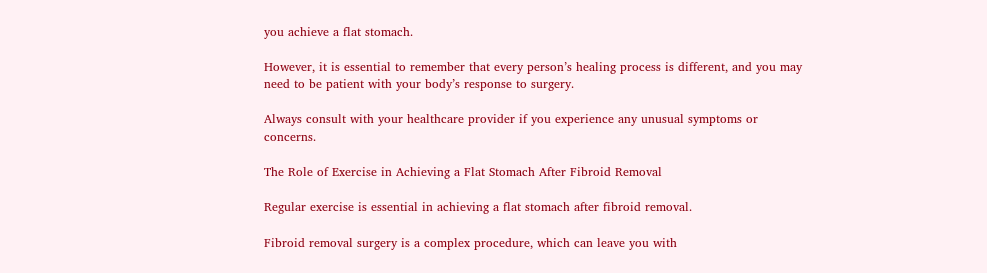you achieve a flat stomach.

However, it is essential to remember that every person’s healing process is different, and you may need to be patient with your body’s response to surgery.

Always consult with your healthcare provider if you experience any unusual symptoms or concerns.

The Role of Exercise in Achieving a Flat Stomach After Fibroid Removal

Regular exercise is essential in achieving a flat stomach after fibroid removal.

Fibroid removal surgery is a complex procedure, which can leave you with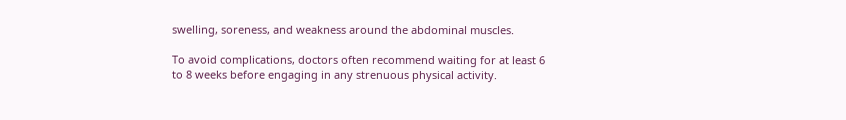swelling, soreness, and weakness around the abdominal muscles.

To avoid complications, doctors often recommend waiting for at least 6 to 8 weeks before engaging in any strenuous physical activity.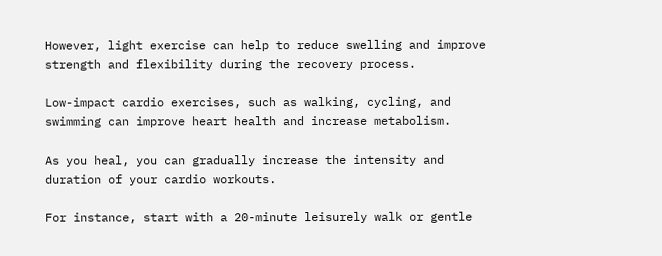However, light exercise can help to reduce swelling and improve strength and flexibility during the recovery process.

Low-impact cardio exercises, such as walking, cycling, and swimming can improve heart health and increase metabolism.

As you heal, you can gradually increase the intensity and duration of your cardio workouts.

For instance, start with a 20-minute leisurely walk or gentle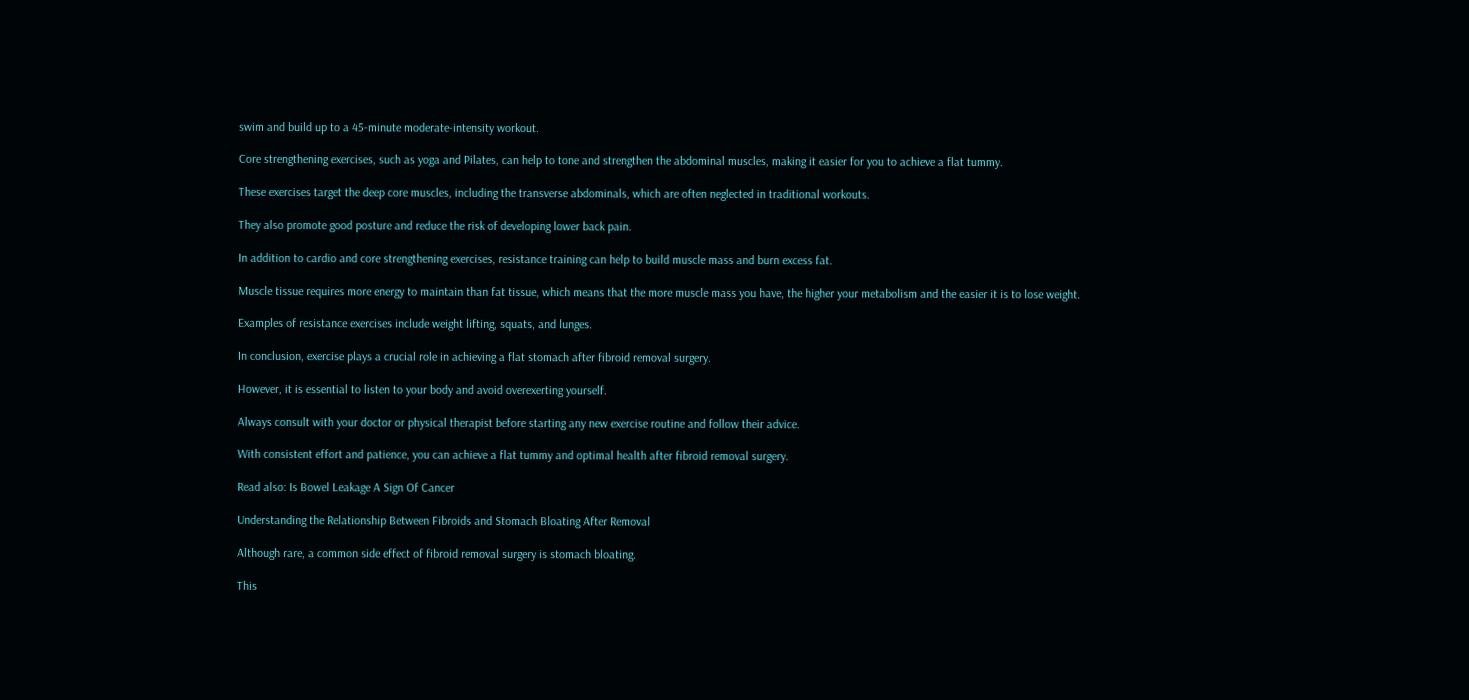swim and build up to a 45-minute moderate-intensity workout.

Core strengthening exercises, such as yoga and Pilates, can help to tone and strengthen the abdominal muscles, making it easier for you to achieve a flat tummy.

These exercises target the deep core muscles, including the transverse abdominals, which are often neglected in traditional workouts.

They also promote good posture and reduce the risk of developing lower back pain.

In addition to cardio and core strengthening exercises, resistance training can help to build muscle mass and burn excess fat.

Muscle tissue requires more energy to maintain than fat tissue, which means that the more muscle mass you have, the higher your metabolism and the easier it is to lose weight.

Examples of resistance exercises include weight lifting, squats, and lunges.

In conclusion, exercise plays a crucial role in achieving a flat stomach after fibroid removal surgery.

However, it is essential to listen to your body and avoid overexerting yourself.

Always consult with your doctor or physical therapist before starting any new exercise routine and follow their advice.

With consistent effort and patience, you can achieve a flat tummy and optimal health after fibroid removal surgery.

Read also: Is Bowel Leakage A Sign Of Cancer

Understanding the Relationship Between Fibroids and Stomach Bloating After Removal

Although rare, a common side effect of fibroid removal surgery is stomach bloating.

This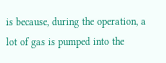is because, during the operation, a lot of gas is pumped into the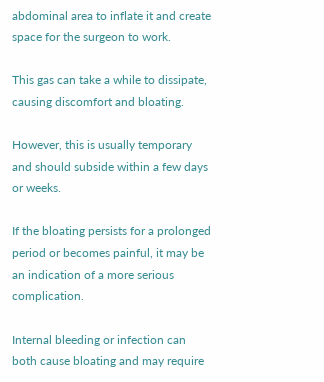abdominal area to inflate it and create space for the surgeon to work.

This gas can take a while to dissipate, causing discomfort and bloating.

However, this is usually temporary and should subside within a few days or weeks.

If the bloating persists for a prolonged period or becomes painful, it may be an indication of a more serious complication.

Internal bleeding or infection can both cause bloating and may require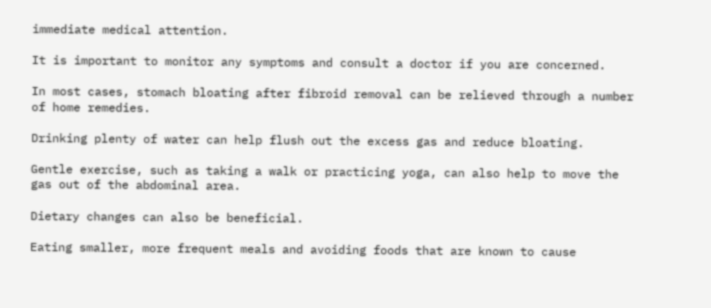immediate medical attention.

It is important to monitor any symptoms and consult a doctor if you are concerned.

In most cases, stomach bloating after fibroid removal can be relieved through a number of home remedies.

Drinking plenty of water can help flush out the excess gas and reduce bloating.

Gentle exercise, such as taking a walk or practicing yoga, can also help to move the gas out of the abdominal area.

Dietary changes can also be beneficial.

Eating smaller, more frequent meals and avoiding foods that are known to cause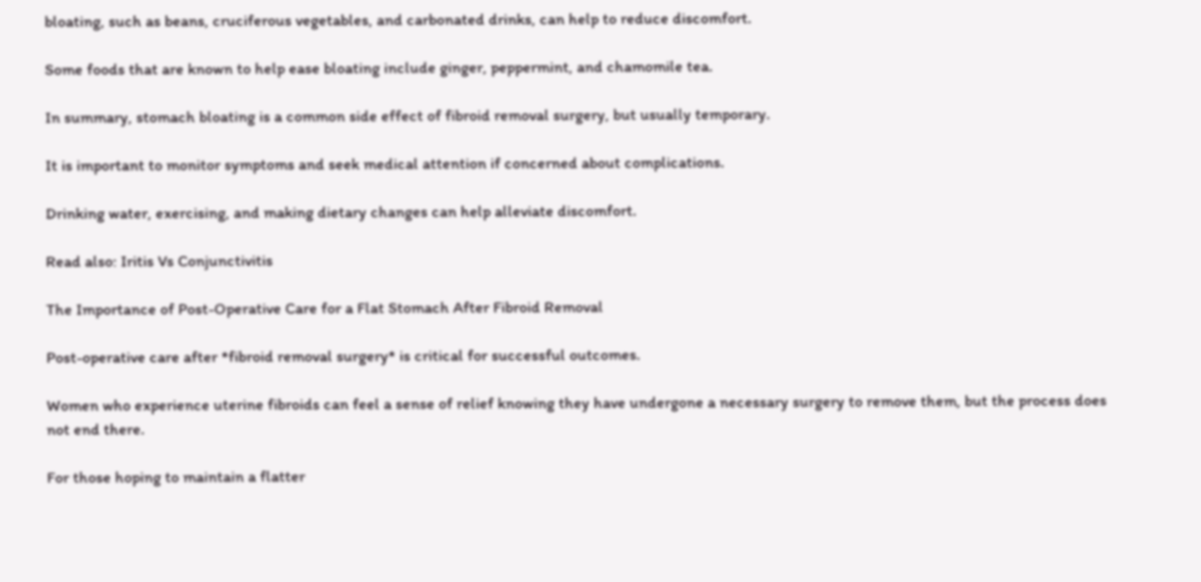bloating, such as beans, cruciferous vegetables, and carbonated drinks, can help to reduce discomfort.

Some foods that are known to help ease bloating include ginger, peppermint, and chamomile tea.

In summary, stomach bloating is a common side effect of fibroid removal surgery, but usually temporary.

It is important to monitor symptoms and seek medical attention if concerned about complications.

Drinking water, exercising, and making dietary changes can help alleviate discomfort.

Read also: Iritis Vs Conjunctivitis

The Importance of Post-Operative Care for a Flat Stomach After Fibroid Removal

Post-operative care after *fibroid removal surgery* is critical for successful outcomes.

Women who experience uterine fibroids can feel a sense of relief knowing they have undergone a necessary surgery to remove them, but the process does not end there.

For those hoping to maintain a flatter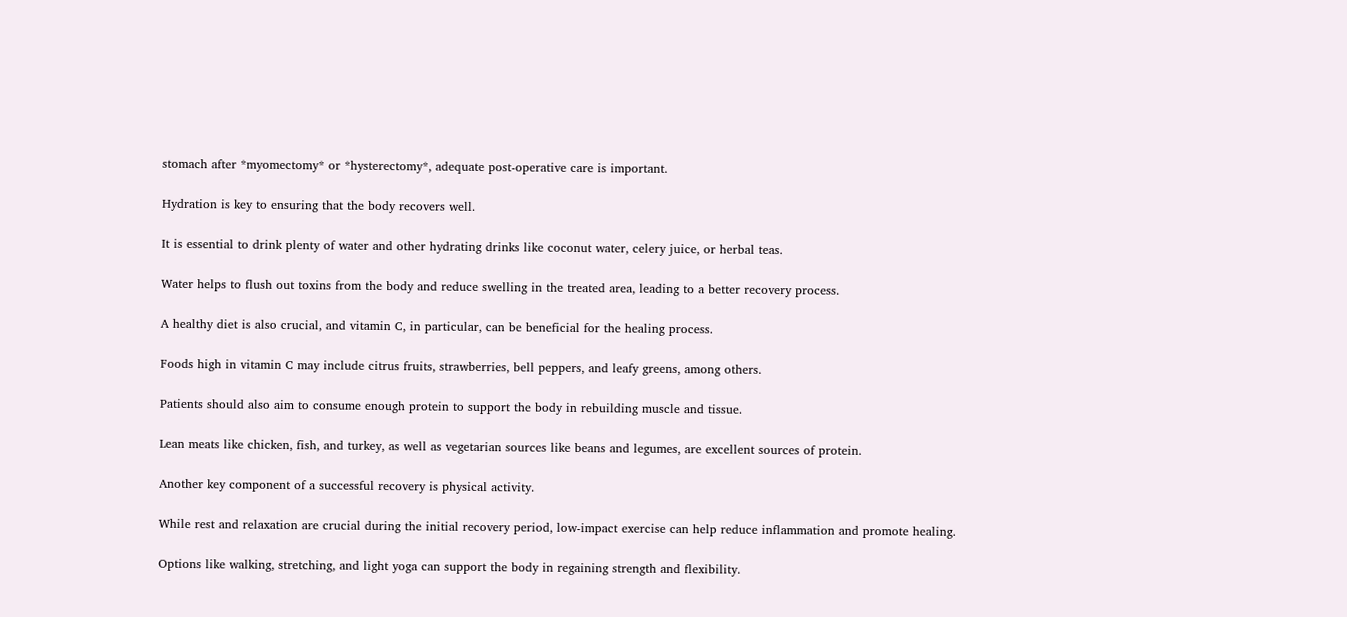stomach after *myomectomy* or *hysterectomy*, adequate post-operative care is important.

Hydration is key to ensuring that the body recovers well.

It is essential to drink plenty of water and other hydrating drinks like coconut water, celery juice, or herbal teas.

Water helps to flush out toxins from the body and reduce swelling in the treated area, leading to a better recovery process.

A healthy diet is also crucial, and vitamin C, in particular, can be beneficial for the healing process.

Foods high in vitamin C may include citrus fruits, strawberries, bell peppers, and leafy greens, among others.

Patients should also aim to consume enough protein to support the body in rebuilding muscle and tissue.

Lean meats like chicken, fish, and turkey, as well as vegetarian sources like beans and legumes, are excellent sources of protein.

Another key component of a successful recovery is physical activity.

While rest and relaxation are crucial during the initial recovery period, low-impact exercise can help reduce inflammation and promote healing.

Options like walking, stretching, and light yoga can support the body in regaining strength and flexibility.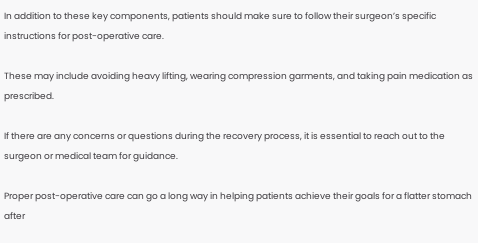In addition to these key components, patients should make sure to follow their surgeon’s specific instructions for post-operative care.

These may include avoiding heavy lifting, wearing compression garments, and taking pain medication as prescribed.

If there are any concerns or questions during the recovery process, it is essential to reach out to the surgeon or medical team for guidance.

Proper post-operative care can go a long way in helping patients achieve their goals for a flatter stomach after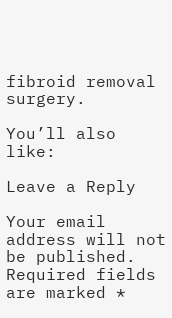fibroid removal surgery.

You’ll also like:

Leave a Reply

Your email address will not be published. Required fields are marked *